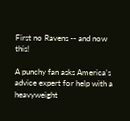First no Ravens -- and now this!

A punchy fan asks America's advice expert for help with a heavyweight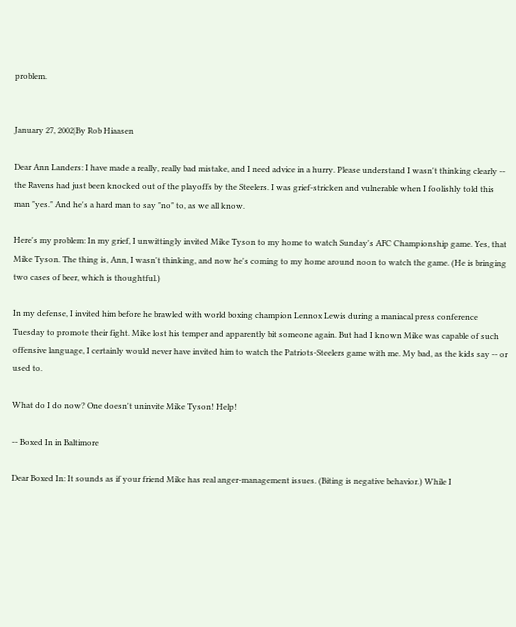problem.


January 27, 2002|By Rob Hiaasen

Dear Ann Landers: I have made a really, really bad mistake, and I need advice in a hurry. Please understand I wasn't thinking clearly -- the Ravens had just been knocked out of the playoffs by the Steelers. I was grief-stricken and vulnerable when I foolishly told this man "yes." And he's a hard man to say "no" to, as we all know.

Here's my problem: In my grief, I unwittingly invited Mike Tyson to my home to watch Sunday's AFC Championship game. Yes, that Mike Tyson. The thing is, Ann, I wasn't thinking, and now he's coming to my home around noon to watch the game. (He is bringing two cases of beer, which is thoughtful.)

In my defense, I invited him before he brawled with world boxing champion Lennox Lewis during a maniacal press conference Tuesday to promote their fight. Mike lost his temper and apparently bit someone again. But had I known Mike was capable of such offensive language, I certainly would never have invited him to watch the Patriots-Steelers game with me. My bad, as the kids say -- or used to.

What do I do now? One doesn't uninvite Mike Tyson! Help!

-- Boxed In in Baltimore

Dear Boxed In: It sounds as if your friend Mike has real anger-management issues. (Biting is negative behavior.) While I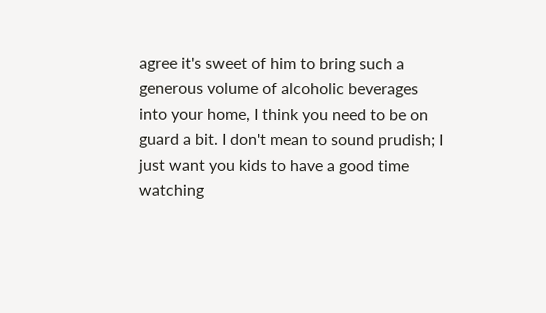agree it's sweet of him to bring such a generous volume of alcoholic beverages into your home, I think you need to be on guard a bit. I don't mean to sound prudish; I just want you kids to have a good time watching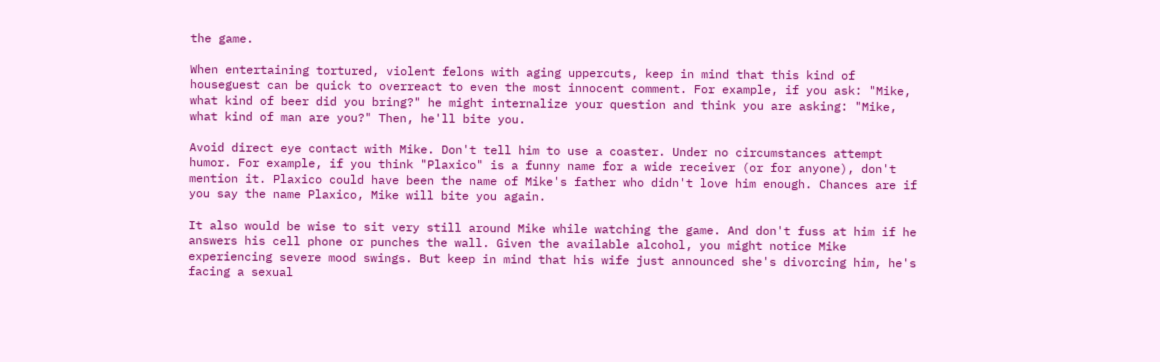the game.

When entertaining tortured, violent felons with aging uppercuts, keep in mind that this kind of houseguest can be quick to overreact to even the most innocent comment. For example, if you ask: "Mike, what kind of beer did you bring?" he might internalize your question and think you are asking: "Mike, what kind of man are you?" Then, he'll bite you.

Avoid direct eye contact with Mike. Don't tell him to use a coaster. Under no circumstances attempt humor. For example, if you think "Plaxico" is a funny name for a wide receiver (or for anyone), don't mention it. Plaxico could have been the name of Mike's father who didn't love him enough. Chances are if you say the name Plaxico, Mike will bite you again.

It also would be wise to sit very still around Mike while watching the game. And don't fuss at him if he answers his cell phone or punches the wall. Given the available alcohol, you might notice Mike experiencing severe mood swings. But keep in mind that his wife just announced she's divorcing him, he's facing a sexual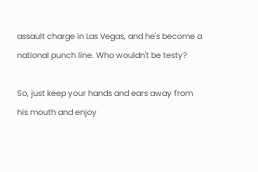assault charge in Las Vegas, and he's become a national punch line. Who wouldn't be testy?

So, just keep your hands and ears away from his mouth and enjoy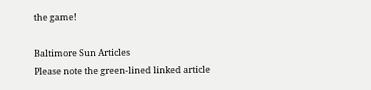the game!

Baltimore Sun Articles
Please note the green-lined linked article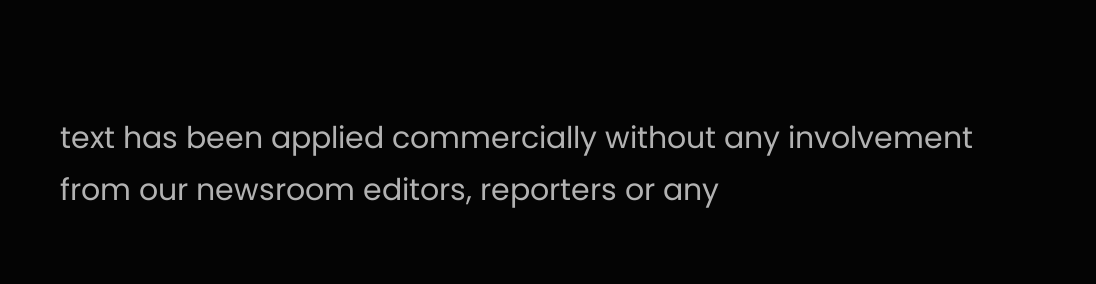text has been applied commercially without any involvement from our newsroom editors, reporters or any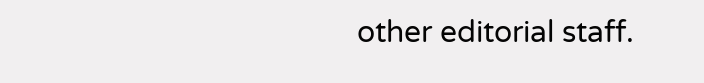other editorial staff.